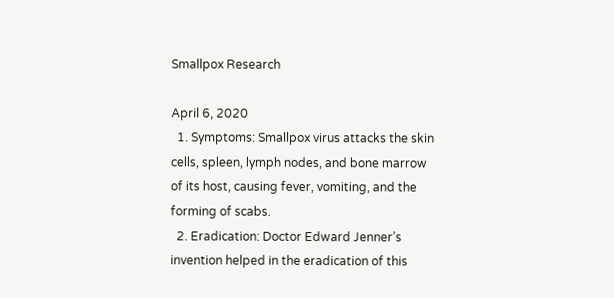Smallpox Research

April 6, 2020
  1. Symptoms: Smallpox virus attacks the skin cells, spleen, lymph nodes, and bone marrow of its host, causing fever, vomiting, and the forming of scabs.
  2. Eradication: Doctor Edward Jenner’s invention helped in the eradication of this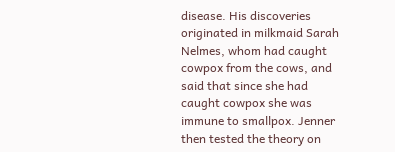disease. His discoveries originated in milkmaid Sarah Nelmes, whom had caught cowpox from the cows, and said that since she had caught cowpox she was immune to smallpox. Jenner then tested the theory on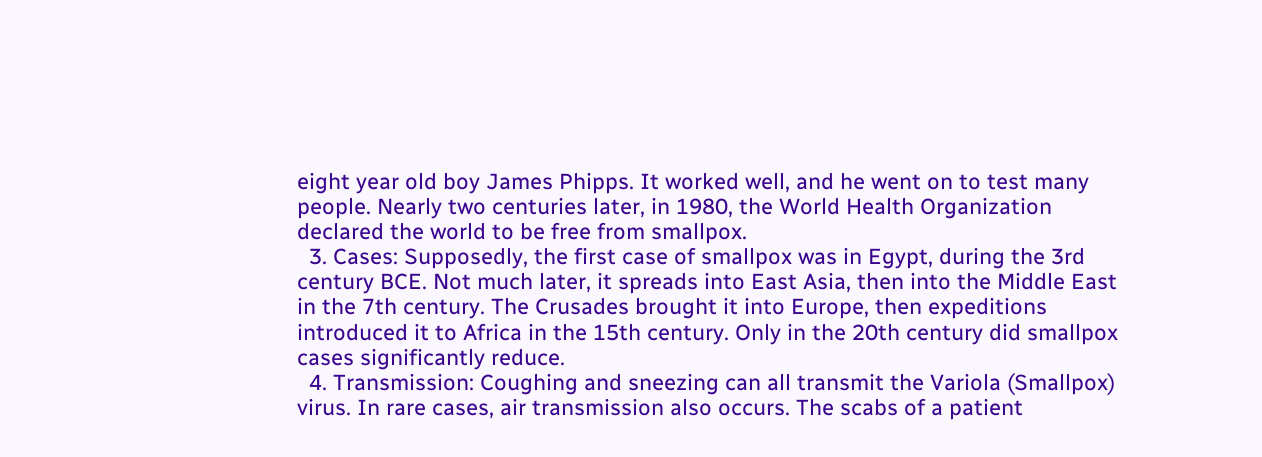eight year old boy James Phipps. It worked well, and he went on to test many people. Nearly two centuries later, in 1980, the World Health Organization declared the world to be free from smallpox.
  3. Cases: Supposedly, the first case of smallpox was in Egypt, during the 3rd century BCE. Not much later, it spreads into East Asia, then into the Middle East in the 7th century. The Crusades brought it into Europe, then expeditions introduced it to Africa in the 15th century. Only in the 20th century did smallpox cases significantly reduce.
  4. Transmission: Coughing and sneezing can all transmit the Variola (Smallpox) virus. In rare cases, air transmission also occurs. The scabs of a patient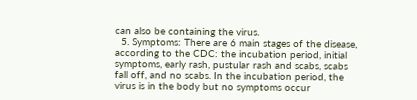can also be containing the virus.
  5. Symptoms: There are 6 main stages of the disease, according to the CDC: the incubation period, initial symptoms, early rash, pustular rash and scabs, scabs fall off, and no scabs. In the incubation period, the virus is in the body but no symptoms occur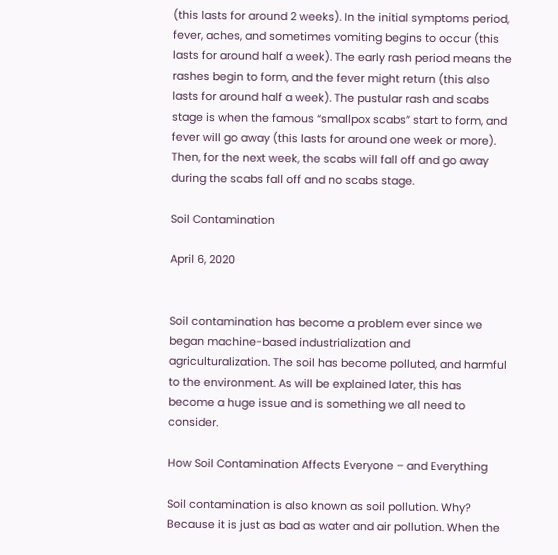(this lasts for around 2 weeks). In the initial symptoms period, fever, aches, and sometimes vomiting begins to occur (this lasts for around half a week). The early rash period means the rashes begin to form, and the fever might return (this also lasts for around half a week). The pustular rash and scabs stage is when the famous “smallpox scabs” start to form, and fever will go away (this lasts for around one week or more). Then, for the next week, the scabs will fall off and go away during the scabs fall off and no scabs stage.

Soil Contamination

April 6, 2020


Soil contamination has become a problem ever since we began machine-based industrialization and agriculturalization. The soil has become polluted, and harmful to the environment. As will be explained later, this has become a huge issue and is something we all need to consider.

How Soil Contamination Affects Everyone – and Everything

Soil contamination is also known as soil pollution. Why? Because it is just as bad as water and air pollution. When the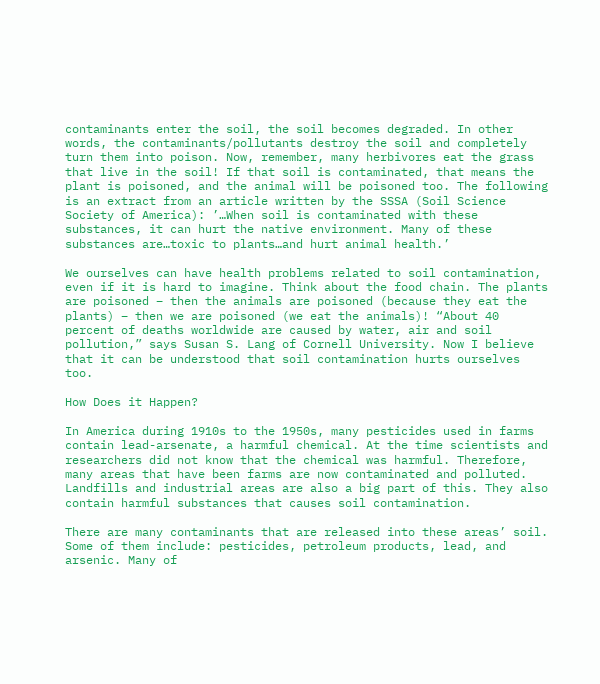contaminants enter the soil, the soil becomes degraded. In other words, the contaminants/pollutants destroy the soil and completely turn them into poison. Now, remember, many herbivores eat the grass that live in the soil! If that soil is contaminated, that means the plant is poisoned, and the animal will be poisoned too. The following is an extract from an article written by the SSSA (Soil Science Society of America): ’…When soil is contaminated with these substances, it can hurt the native environment. Many of these substances are…toxic to plants…and hurt animal health.’

We ourselves can have health problems related to soil contamination, even if it is hard to imagine. Think about the food chain. The plants are poisoned – then the animals are poisoned (because they eat the plants) – then we are poisoned (we eat the animals)! “About 40 percent of deaths worldwide are caused by water, air and soil pollution,” says Susan S. Lang of Cornell University. Now I believe that it can be understood that soil contamination hurts ourselves too.

How Does it Happen?

In America during 1910s to the 1950s, many pesticides used in farms contain lead-arsenate, a harmful chemical. At the time scientists and researchers did not know that the chemical was harmful. Therefore, many areas that have been farms are now contaminated and polluted. Landfills and industrial areas are also a big part of this. They also contain harmful substances that causes soil contamination.

There are many contaminants that are released into these areas’ soil. Some of them include: pesticides, petroleum products, lead, and arsenic. Many of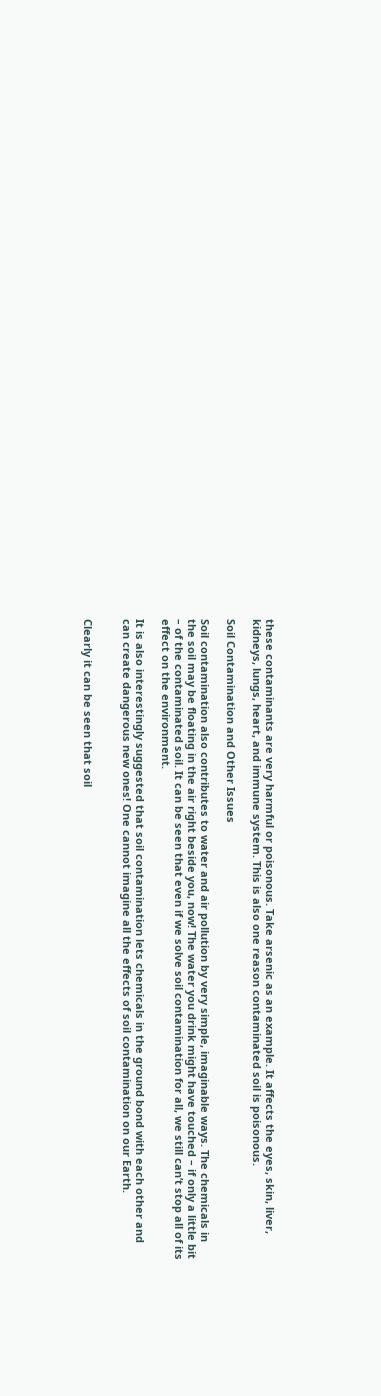these contaminants are very harmful or poisonous. Take arsenic as an example. It affects the eyes, skin, liver, kidneys, lungs, heart, and immune system. This is also one reason contaminated soil is poisonous.

Soil Contamination and Other Issues

Soil contamination also contributes to water and air pollution by very simple, imaginable ways. The chemicals in the soil may be floating in the air right beside you, now! The water you drink might have touched – if only a little bit – of the contaminated soil. It can be seen that even if we solve soil contamination for all, we still can’t stop all of its effect on the environment.

It is also interestingly suggested that soil contamination lets chemicals in the ground bond with each other and can create dangerous new ones! One cannot imagine all the effects of soil contamination on our Earth.


Clearly it can be seen that soil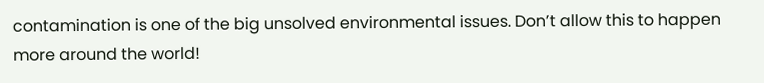contamination is one of the big unsolved environmental issues. Don’t allow this to happen more around the world!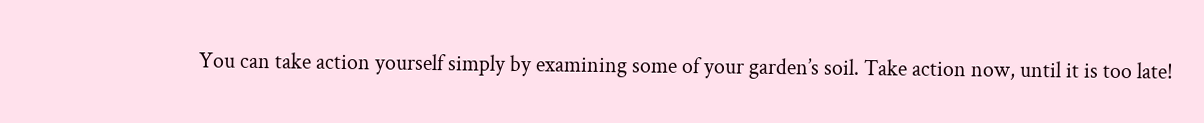You can take action yourself simply by examining some of your garden’s soil. Take action now, until it is too late!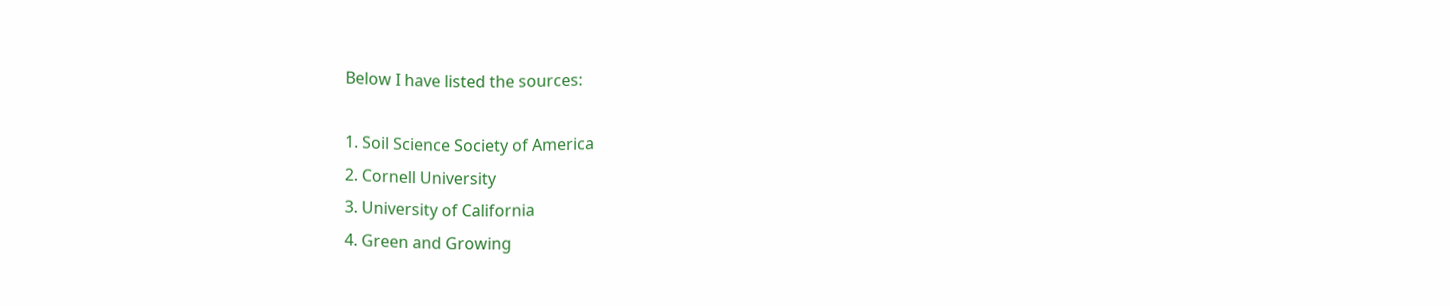Below I have listed the sources:

1. Soil Science Society of America
2. Cornell University
3. University of California
4. Green and Growing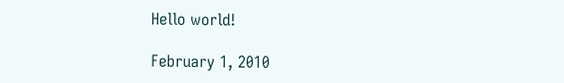Hello world!

February 1, 2010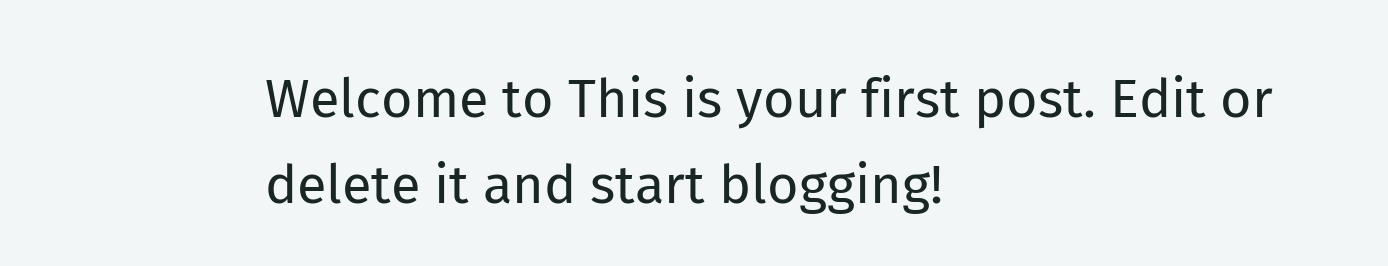Welcome to This is your first post. Edit or delete it and start blogging!